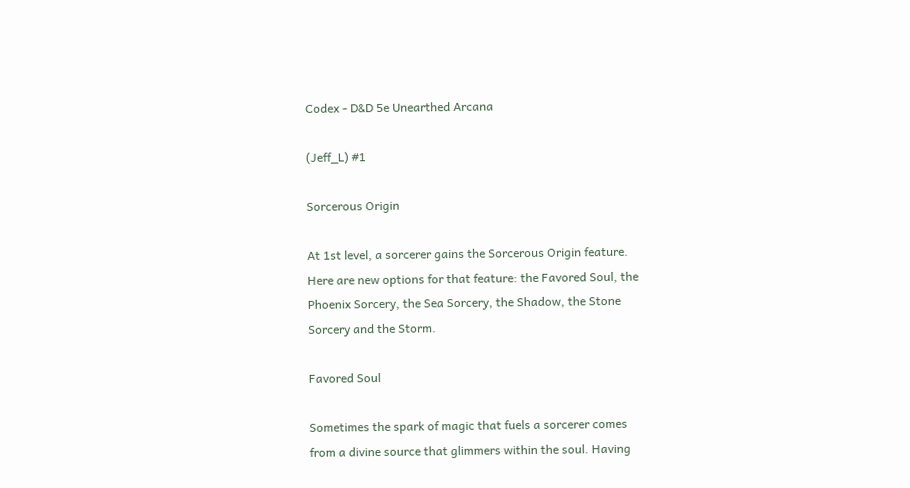Codex - D&D 5e Unearthed Arcana

(Jeff_L) #1

Sorcerous Origin

At 1st level, a sorcerer gains the Sorcerous Origin feature.
Here are new options for that feature: the Favored Soul, the
Phoenix Sorcery, the Sea Sorcery, the Shadow, the Stone
Sorcery and the Storm.

Favored Soul

Sometimes the spark of magic that fuels a sorcerer comes
from a divine source that glimmers within the soul. Having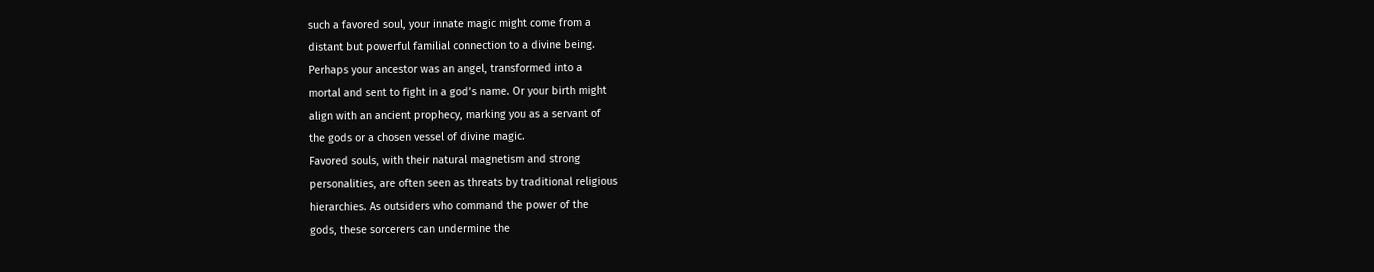such a favored soul, your innate magic might come from a
distant but powerful familial connection to a divine being.
Perhaps your ancestor was an angel, transformed into a
mortal and sent to fight in a god’s name. Or your birth might
align with an ancient prophecy, marking you as a servant of
the gods or a chosen vessel of divine magic.
Favored souls, with their natural magnetism and strong
personalities, are often seen as threats by traditional religious
hierarchies. As outsiders who command the power of the
gods, these sorcerers can undermine the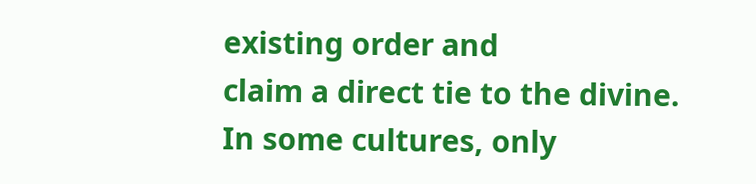existing order and
claim a direct tie to the divine.
In some cultures, only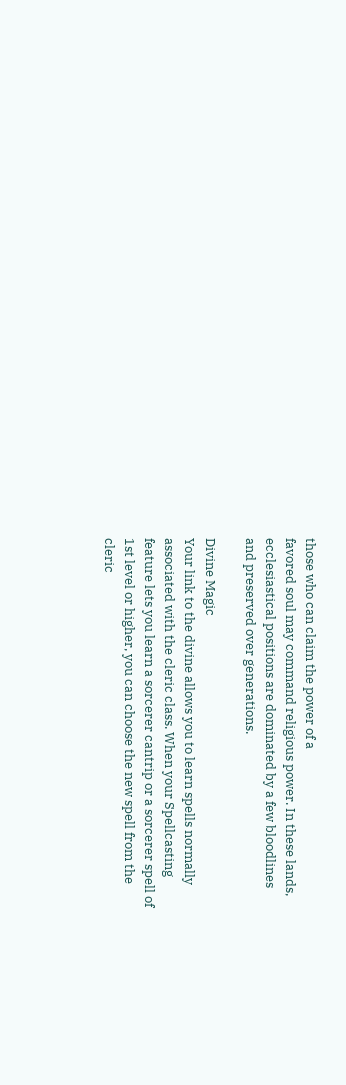those who can claim the power of a
favored soul may command religious power. In these lands,
ecclesiastical positions are dominated by a few bloodlines
and preserved over generations.

Divine Magic
Your link to the divine allows you to learn spells normally
associated with the cleric class. When your Spellcasting
feature lets you learn a sorcerer cantrip or a sorcerer spell of
1st level or higher, you can choose the new spell from the
cleric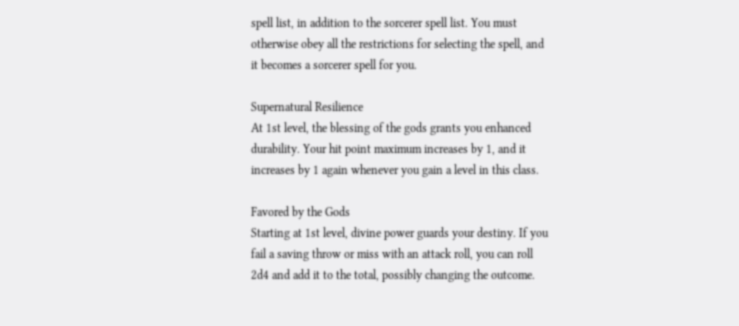spell list, in addition to the sorcerer spell list. You must
otherwise obey all the restrictions for selecting the spell, and
it becomes a sorcerer spell for you.

Supernatural Resilience
At 1st level, the blessing of the gods grants you enhanced
durability. Your hit point maximum increases by 1, and it
increases by 1 again whenever you gain a level in this class.

Favored by the Gods
Starting at 1st level, divine power guards your destiny. If you
fail a saving throw or miss with an attack roll, you can roll
2d4 and add it to the total, possibly changing the outcome.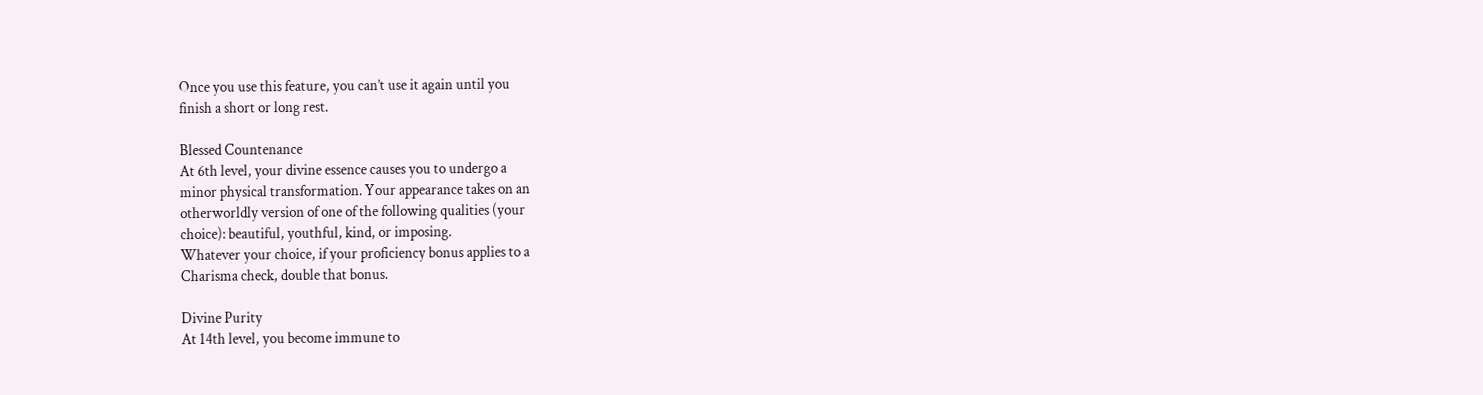Once you use this feature, you can’t use it again until you
finish a short or long rest.

Blessed Countenance
At 6th level, your divine essence causes you to undergo a
minor physical transformation. Your appearance takes on an
otherworldly version of one of the following qualities (your
choice): beautiful, youthful, kind, or imposing.
Whatever your choice, if your proficiency bonus applies to a
Charisma check, double that bonus.

Divine Purity
At 14th level, you become immune to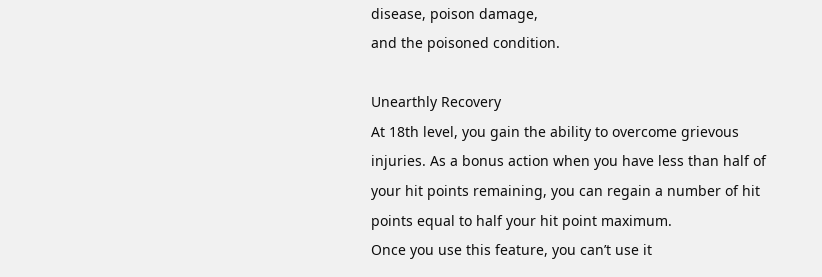disease, poison damage,
and the poisoned condition.

Unearthly Recovery
At 18th level, you gain the ability to overcome grievous
injuries. As a bonus action when you have less than half of
your hit points remaining, you can regain a number of hit
points equal to half your hit point maximum.
Once you use this feature, you can’t use it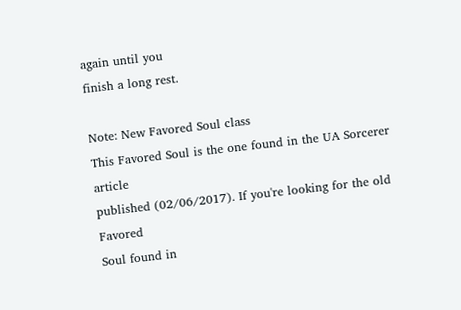again until you
finish a long rest.

Note: New Favored Soul class
This Favored Soul is the one found in the UA Sorcerer article
published (02/06/2017). If you're looking for the old Favored
Soul found in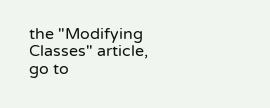the "Modifying Classes" article, go to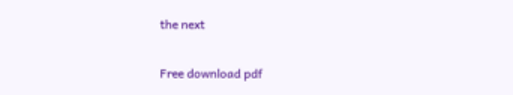the next

Free download pdf